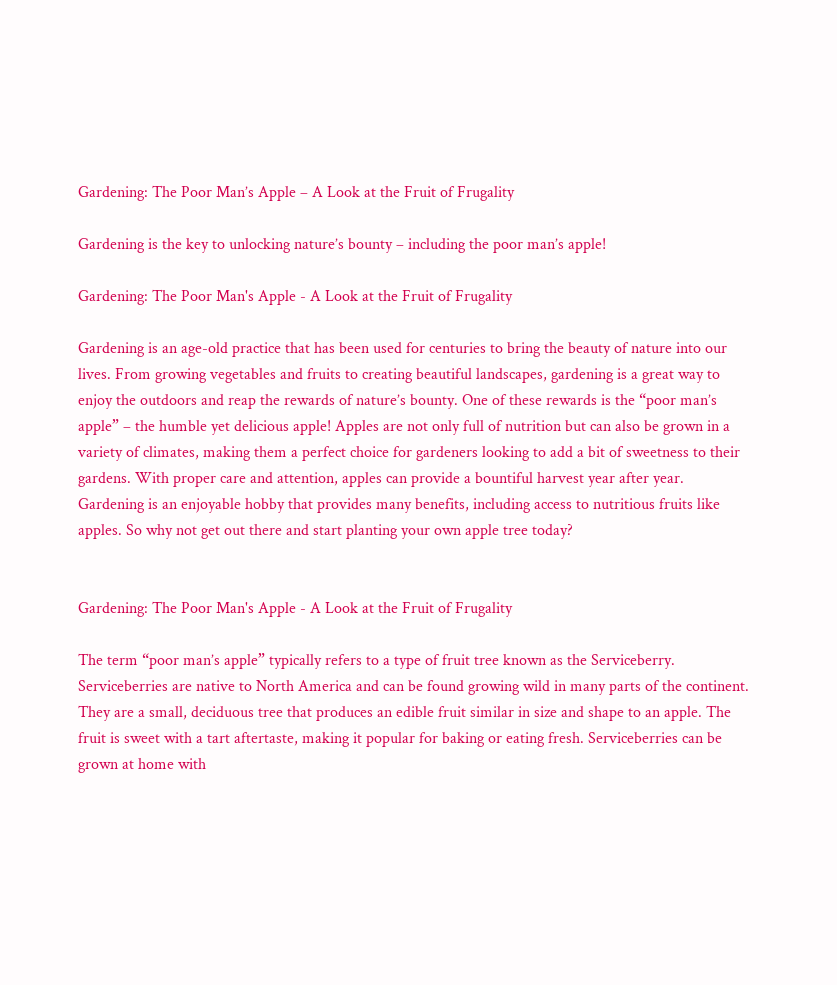Gardening: The Poor Man’s Apple – A Look at the Fruit of Frugality

Gardening is the key to unlocking nature’s bounty – including the poor man’s apple!

Gardening: The Poor Man's Apple - A Look at the Fruit of Frugality

Gardening is an age-old practice that has been used for centuries to bring the beauty of nature into our lives. From growing vegetables and fruits to creating beautiful landscapes, gardening is a great way to enjoy the outdoors and reap the rewards of nature’s bounty. One of these rewards is the “poor man’s apple” – the humble yet delicious apple! Apples are not only full of nutrition but can also be grown in a variety of climates, making them a perfect choice for gardeners looking to add a bit of sweetness to their gardens. With proper care and attention, apples can provide a bountiful harvest year after year. Gardening is an enjoyable hobby that provides many benefits, including access to nutritious fruits like apples. So why not get out there and start planting your own apple tree today?


Gardening: The Poor Man's Apple - A Look at the Fruit of Frugality

The term “poor man’s apple” typically refers to a type of fruit tree known as the Serviceberry. Serviceberries are native to North America and can be found growing wild in many parts of the continent. They are a small, deciduous tree that produces an edible fruit similar in size and shape to an apple. The fruit is sweet with a tart aftertaste, making it popular for baking or eating fresh. Serviceberries can be grown at home with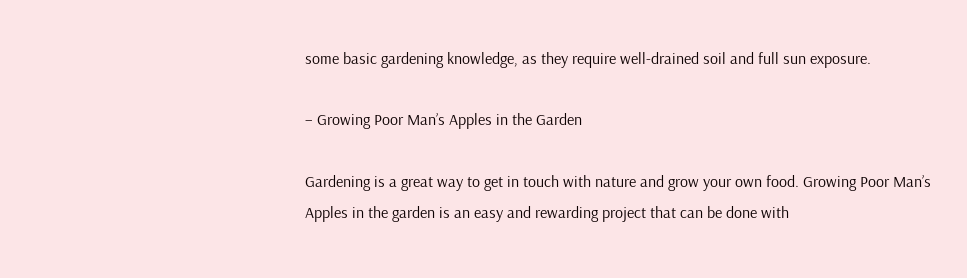some basic gardening knowledge, as they require well-drained soil and full sun exposure.

– Growing Poor Man’s Apples in the Garden

Gardening is a great way to get in touch with nature and grow your own food. Growing Poor Man’s Apples in the garden is an easy and rewarding project that can be done with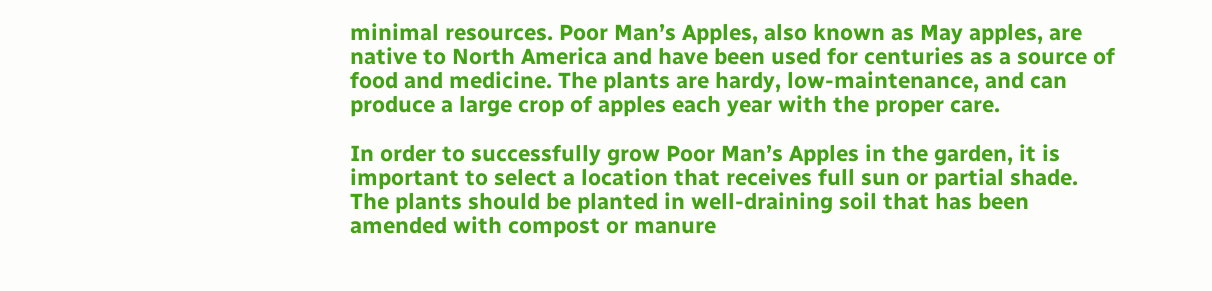minimal resources. Poor Man’s Apples, also known as May apples, are native to North America and have been used for centuries as a source of food and medicine. The plants are hardy, low-maintenance, and can produce a large crop of apples each year with the proper care.

In order to successfully grow Poor Man’s Apples in the garden, it is important to select a location that receives full sun or partial shade. The plants should be planted in well-draining soil that has been amended with compost or manure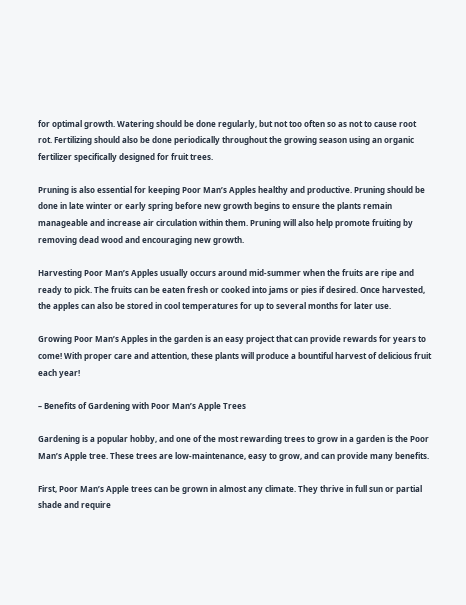for optimal growth. Watering should be done regularly, but not too often so as not to cause root rot. Fertilizing should also be done periodically throughout the growing season using an organic fertilizer specifically designed for fruit trees.

Pruning is also essential for keeping Poor Man’s Apples healthy and productive. Pruning should be done in late winter or early spring before new growth begins to ensure the plants remain manageable and increase air circulation within them. Pruning will also help promote fruiting by removing dead wood and encouraging new growth.

Harvesting Poor Man’s Apples usually occurs around mid-summer when the fruits are ripe and ready to pick. The fruits can be eaten fresh or cooked into jams or pies if desired. Once harvested, the apples can also be stored in cool temperatures for up to several months for later use.

Growing Poor Man’s Apples in the garden is an easy project that can provide rewards for years to come! With proper care and attention, these plants will produce a bountiful harvest of delicious fruit each year!

– Benefits of Gardening with Poor Man’s Apple Trees

Gardening is a popular hobby, and one of the most rewarding trees to grow in a garden is the Poor Man’s Apple tree. These trees are low-maintenance, easy to grow, and can provide many benefits.

First, Poor Man’s Apple trees can be grown in almost any climate. They thrive in full sun or partial shade and require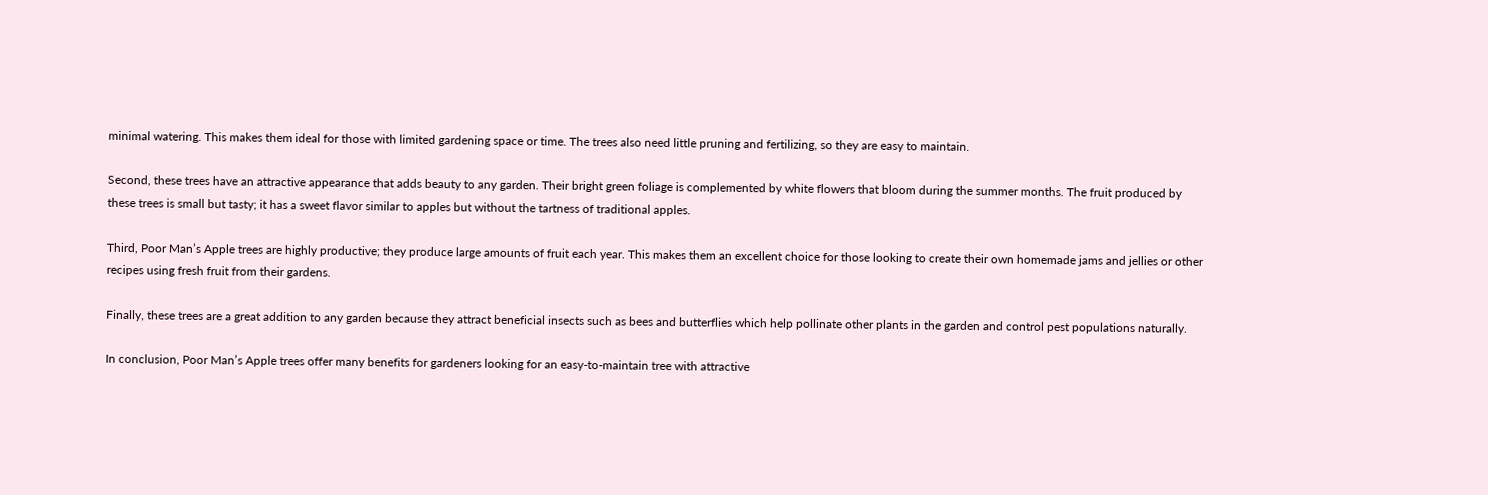minimal watering. This makes them ideal for those with limited gardening space or time. The trees also need little pruning and fertilizing, so they are easy to maintain.

Second, these trees have an attractive appearance that adds beauty to any garden. Their bright green foliage is complemented by white flowers that bloom during the summer months. The fruit produced by these trees is small but tasty; it has a sweet flavor similar to apples but without the tartness of traditional apples.

Third, Poor Man’s Apple trees are highly productive; they produce large amounts of fruit each year. This makes them an excellent choice for those looking to create their own homemade jams and jellies or other recipes using fresh fruit from their gardens.

Finally, these trees are a great addition to any garden because they attract beneficial insects such as bees and butterflies which help pollinate other plants in the garden and control pest populations naturally.

In conclusion, Poor Man’s Apple trees offer many benefits for gardeners looking for an easy-to-maintain tree with attractive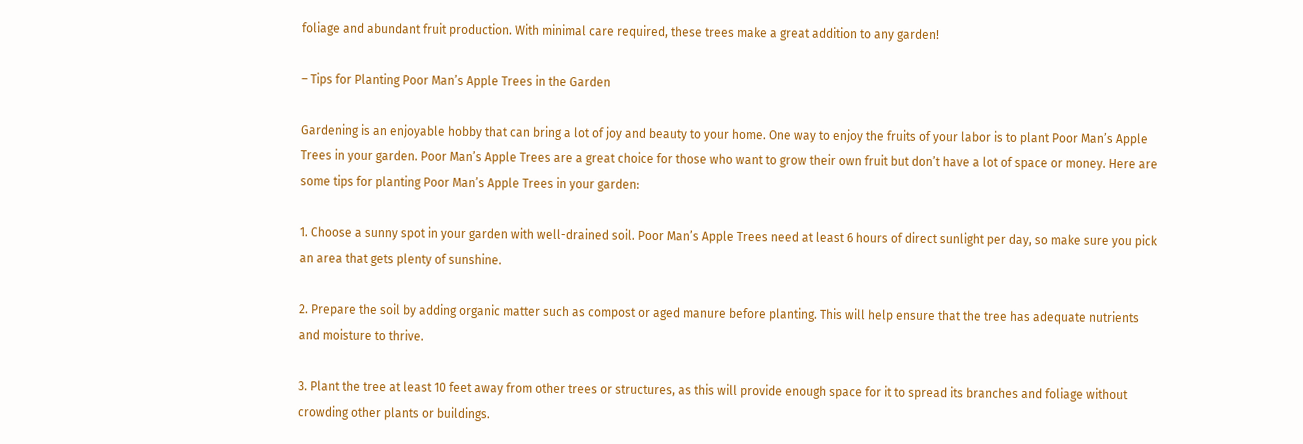foliage and abundant fruit production. With minimal care required, these trees make a great addition to any garden!

– Tips for Planting Poor Man’s Apple Trees in the Garden

Gardening is an enjoyable hobby that can bring a lot of joy and beauty to your home. One way to enjoy the fruits of your labor is to plant Poor Man’s Apple Trees in your garden. Poor Man’s Apple Trees are a great choice for those who want to grow their own fruit but don’t have a lot of space or money. Here are some tips for planting Poor Man’s Apple Trees in your garden:

1. Choose a sunny spot in your garden with well-drained soil. Poor Man’s Apple Trees need at least 6 hours of direct sunlight per day, so make sure you pick an area that gets plenty of sunshine.

2. Prepare the soil by adding organic matter such as compost or aged manure before planting. This will help ensure that the tree has adequate nutrients and moisture to thrive.

3. Plant the tree at least 10 feet away from other trees or structures, as this will provide enough space for it to spread its branches and foliage without crowding other plants or buildings.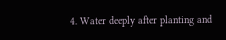4. Water deeply after planting and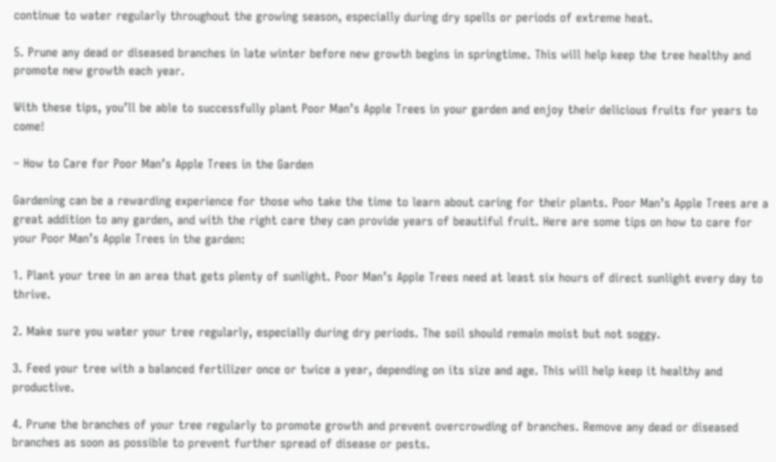continue to water regularly throughout the growing season, especially during dry spells or periods of extreme heat.

5. Prune any dead or diseased branches in late winter before new growth begins in springtime. This will help keep the tree healthy and promote new growth each year.

With these tips, you’ll be able to successfully plant Poor Man’s Apple Trees in your garden and enjoy their delicious fruits for years to come!

– How to Care for Poor Man’s Apple Trees in the Garden

Gardening can be a rewarding experience for those who take the time to learn about caring for their plants. Poor Man’s Apple Trees are a great addition to any garden, and with the right care they can provide years of beautiful fruit. Here are some tips on how to care for your Poor Man’s Apple Trees in the garden:

1. Plant your tree in an area that gets plenty of sunlight. Poor Man’s Apple Trees need at least six hours of direct sunlight every day to thrive.

2. Make sure you water your tree regularly, especially during dry periods. The soil should remain moist but not soggy.

3. Feed your tree with a balanced fertilizer once or twice a year, depending on its size and age. This will help keep it healthy and productive.

4. Prune the branches of your tree regularly to promote growth and prevent overcrowding of branches. Remove any dead or diseased branches as soon as possible to prevent further spread of disease or pests.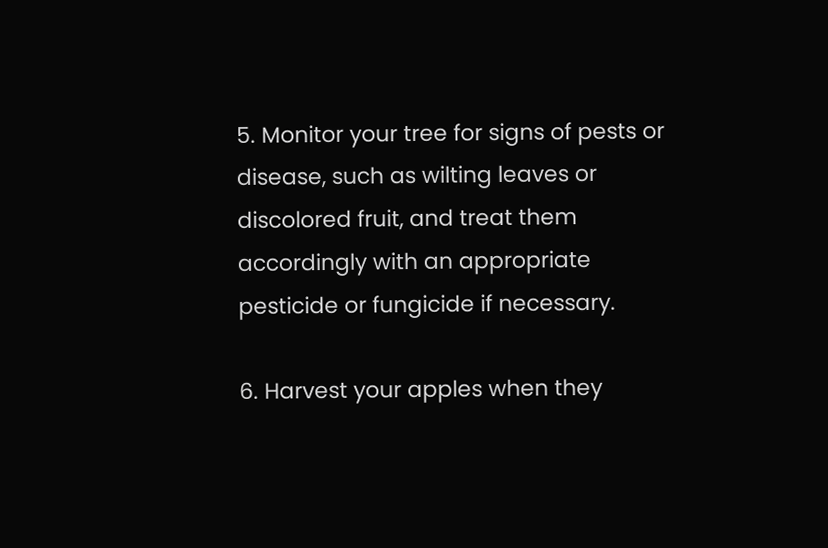5. Monitor your tree for signs of pests or disease, such as wilting leaves or discolored fruit, and treat them accordingly with an appropriate pesticide or fungicide if necessary.

6. Harvest your apples when they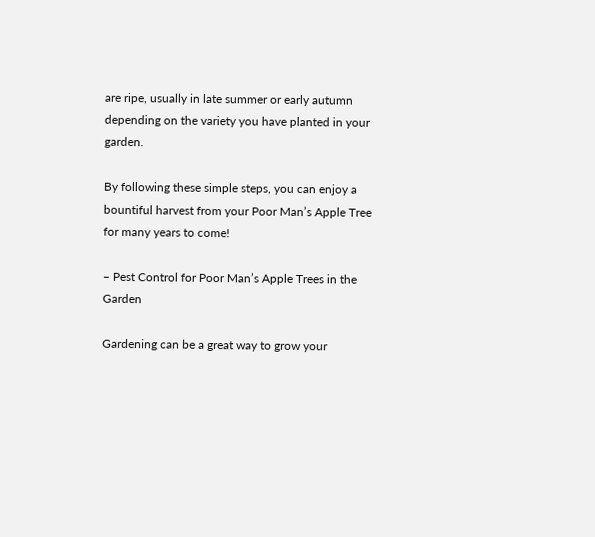are ripe, usually in late summer or early autumn depending on the variety you have planted in your garden.

By following these simple steps, you can enjoy a bountiful harvest from your Poor Man’s Apple Tree for many years to come!

– Pest Control for Poor Man’s Apple Trees in the Garden

Gardening can be a great way to grow your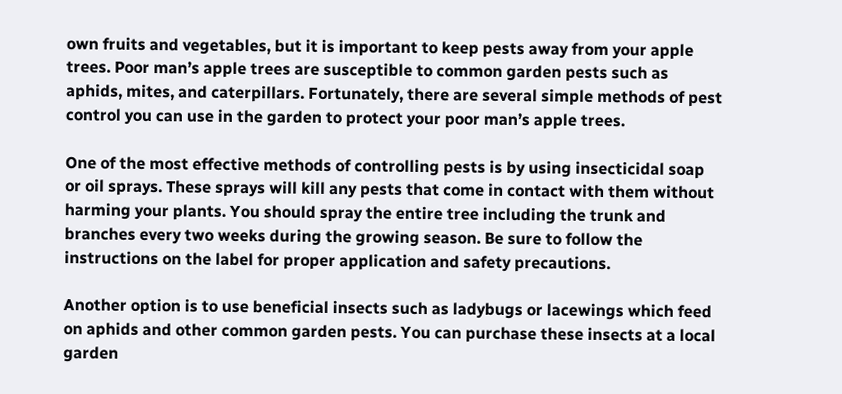own fruits and vegetables, but it is important to keep pests away from your apple trees. Poor man’s apple trees are susceptible to common garden pests such as aphids, mites, and caterpillars. Fortunately, there are several simple methods of pest control you can use in the garden to protect your poor man’s apple trees.

One of the most effective methods of controlling pests is by using insecticidal soap or oil sprays. These sprays will kill any pests that come in contact with them without harming your plants. You should spray the entire tree including the trunk and branches every two weeks during the growing season. Be sure to follow the instructions on the label for proper application and safety precautions.

Another option is to use beneficial insects such as ladybugs or lacewings which feed on aphids and other common garden pests. You can purchase these insects at a local garden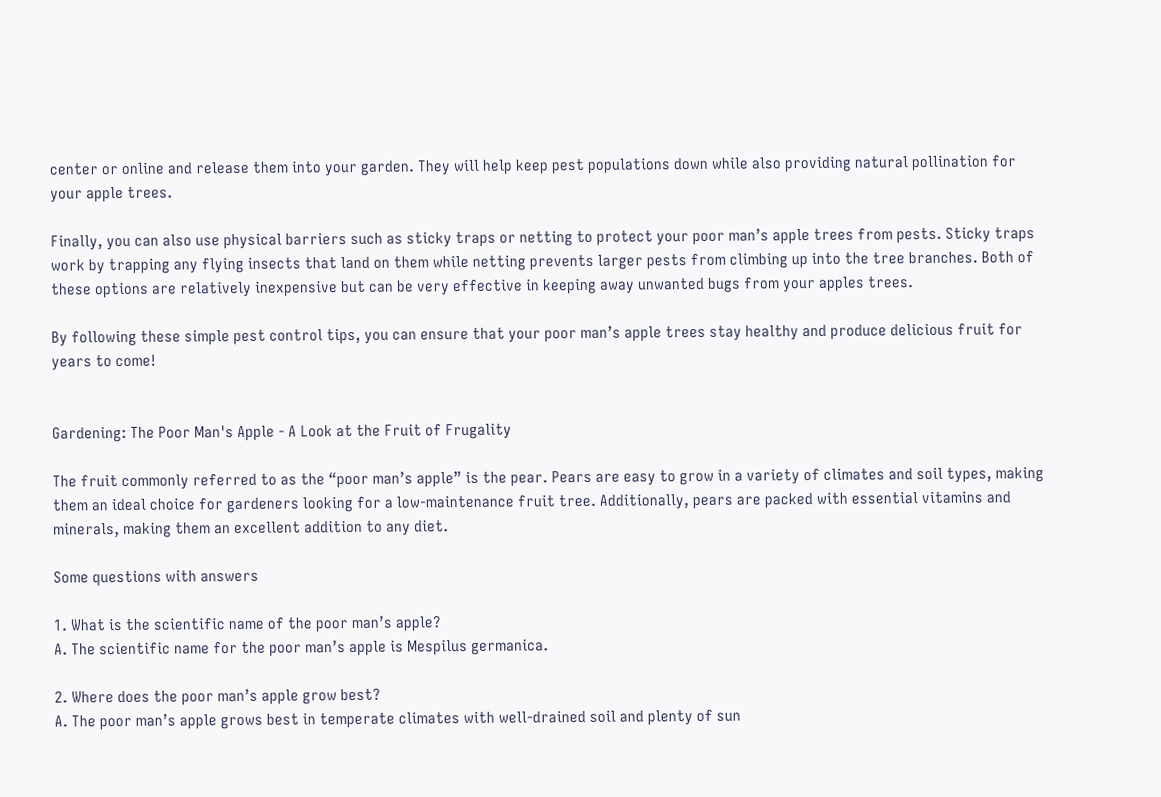center or online and release them into your garden. They will help keep pest populations down while also providing natural pollination for your apple trees.

Finally, you can also use physical barriers such as sticky traps or netting to protect your poor man’s apple trees from pests. Sticky traps work by trapping any flying insects that land on them while netting prevents larger pests from climbing up into the tree branches. Both of these options are relatively inexpensive but can be very effective in keeping away unwanted bugs from your apples trees.

By following these simple pest control tips, you can ensure that your poor man’s apple trees stay healthy and produce delicious fruit for years to come!


Gardening: The Poor Man's Apple - A Look at the Fruit of Frugality

The fruit commonly referred to as the “poor man’s apple” is the pear. Pears are easy to grow in a variety of climates and soil types, making them an ideal choice for gardeners looking for a low-maintenance fruit tree. Additionally, pears are packed with essential vitamins and minerals, making them an excellent addition to any diet.

Some questions with answers

1. What is the scientific name of the poor man’s apple?
A. The scientific name for the poor man’s apple is Mespilus germanica.

2. Where does the poor man’s apple grow best?
A. The poor man’s apple grows best in temperate climates with well-drained soil and plenty of sun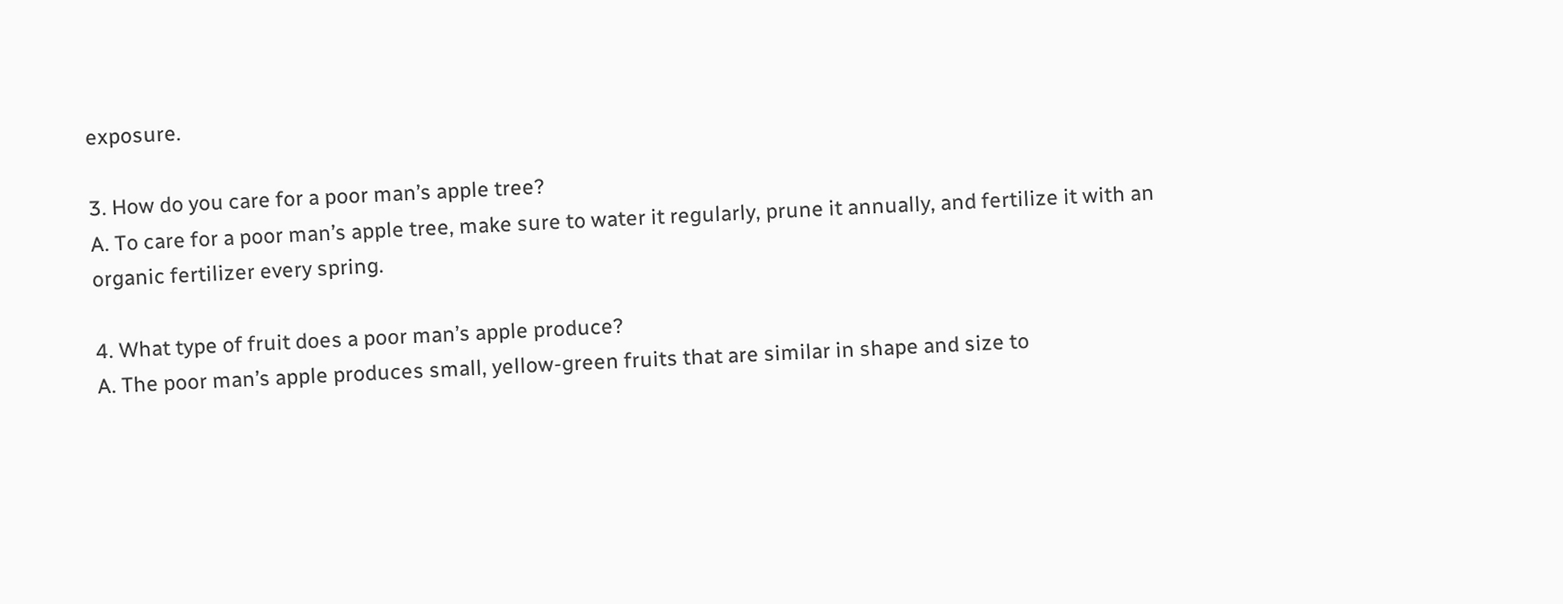exposure.

3. How do you care for a poor man’s apple tree?
A. To care for a poor man’s apple tree, make sure to water it regularly, prune it annually, and fertilize it with an organic fertilizer every spring.

4. What type of fruit does a poor man’s apple produce?
A. The poor man’s apple produces small, yellow-green fruits that are similar in shape and size to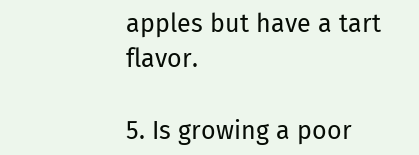apples but have a tart flavor.

5. Is growing a poor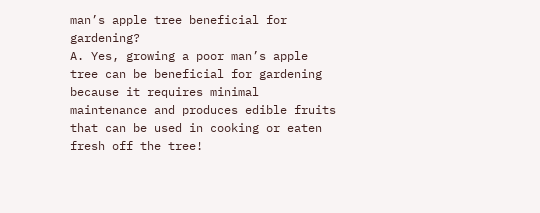man’s apple tree beneficial for gardening?
A. Yes, growing a poor man’s apple tree can be beneficial for gardening because it requires minimal maintenance and produces edible fruits that can be used in cooking or eaten fresh off the tree!